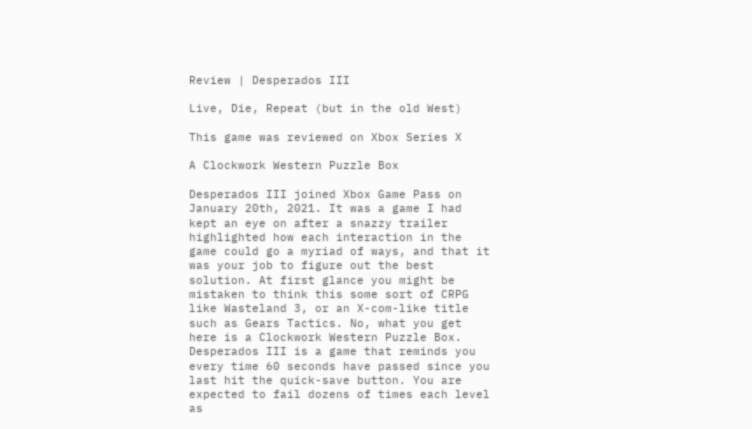Review | Desperados III

Live, Die, Repeat (but in the old West)

This game was reviewed on Xbox Series X

A Clockwork Western Puzzle Box

Desperados III joined Xbox Game Pass on January 20th, 2021. It was a game I had kept an eye on after a snazzy trailer highlighted how each interaction in the game could go a myriad of ways, and that it was your job to figure out the best solution. At first glance you might be mistaken to think this some sort of CRPG like Wasteland 3, or an X-com-like title such as Gears Tactics. No, what you get here is a Clockwork Western Puzzle Box. Desperados III is a game that reminds you every time 60 seconds have passed since you last hit the quick-save button. You are expected to fail dozens of times each level as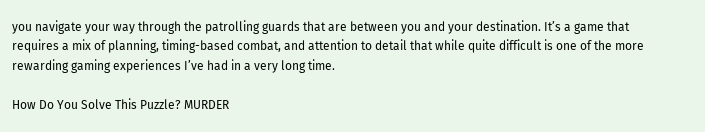you navigate your way through the patrolling guards that are between you and your destination. It’s a game that requires a mix of planning, timing-based combat, and attention to detail that while quite difficult is one of the more rewarding gaming experiences I’ve had in a very long time.

How Do You Solve This Puzzle? MURDER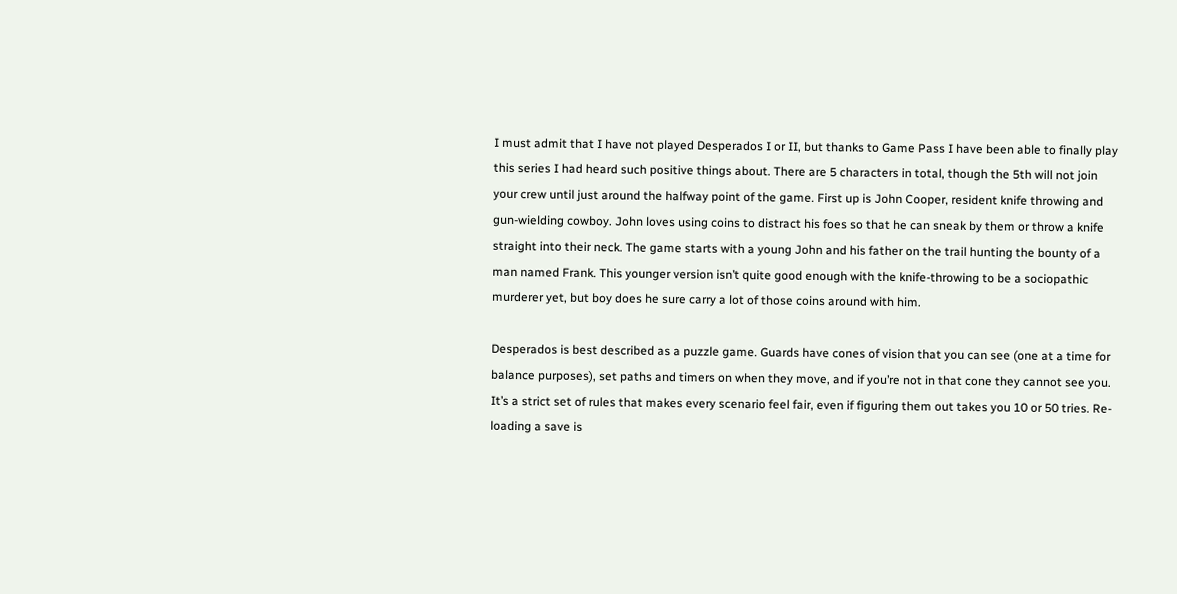I must admit that I have not played Desperados I or II, but thanks to Game Pass I have been able to finally play this series I had heard such positive things about. There are 5 characters in total, though the 5th will not join your crew until just around the halfway point of the game. First up is John Cooper, resident knife throwing and gun-wielding cowboy. John loves using coins to distract his foes so that he can sneak by them or throw a knife straight into their neck. The game starts with a young John and his father on the trail hunting the bounty of a man named Frank. This younger version isn’t quite good enough with the knife-throwing to be a sociopathic murderer yet, but boy does he sure carry a lot of those coins around with him.

Desperados is best described as a puzzle game. Guards have cones of vision that you can see (one at a time for balance purposes), set paths and timers on when they move, and if you’re not in that cone they cannot see you. It’s a strict set of rules that makes every scenario feel fair, even if figuring them out takes you 10 or 50 tries. Re-loading a save is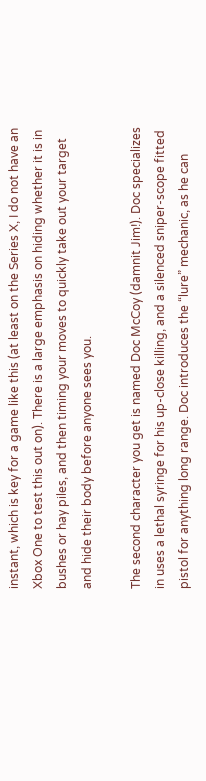instant, which is key for a game like this (at least on the Series X, I do not have an Xbox One to test this out on). There is a large emphasis on hiding whether it is in bushes or hay piles, and then timing your moves to quickly take out your target and hide their body before anyone sees you.

The second character you get is named Doc McCoy (damnit Jim!). Doc specializes in uses a lethal syringe for his up-close killing, and a silenced sniper-scope fitted pistol for anything long range. Doc introduces the “lure” mechanic, as he can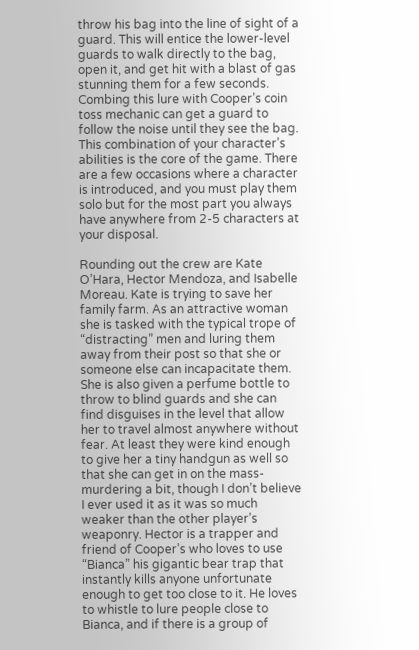throw his bag into the line of sight of a guard. This will entice the lower-level guards to walk directly to the bag, open it, and get hit with a blast of gas stunning them for a few seconds. Combing this lure with Cooper’s coin toss mechanic can get a guard to follow the noise until they see the bag. This combination of your character’s abilities is the core of the game. There are a few occasions where a character is introduced, and you must play them solo but for the most part you always have anywhere from 2-5 characters at your disposal.

Rounding out the crew are Kate O’Hara, Hector Mendoza, and Isabelle Moreau. Kate is trying to save her family farm. As an attractive woman she is tasked with the typical trope of “distracting” men and luring them away from their post so that she or someone else can incapacitate them. She is also given a perfume bottle to throw to blind guards and she can find disguises in the level that allow her to travel almost anywhere without fear. At least they were kind enough to give her a tiny handgun as well so that she can get in on the mass-murdering a bit, though I don’t believe I ever used it as it was so much weaker than the other player’s weaponry. Hector is a trapper and friend of Cooper’s who loves to use “Bianca” his gigantic bear trap that instantly kills anyone unfortunate enough to get too close to it. He loves to whistle to lure people close to Bianca, and if there is a group of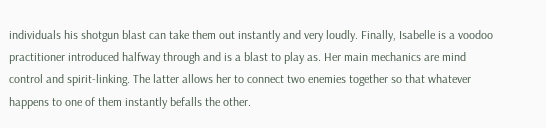individuals his shotgun blast can take them out instantly and very loudly. Finally, Isabelle is a voodoo practitioner introduced halfway through and is a blast to play as. Her main mechanics are mind control and spirit-linking. The latter allows her to connect two enemies together so that whatever happens to one of them instantly befalls the other.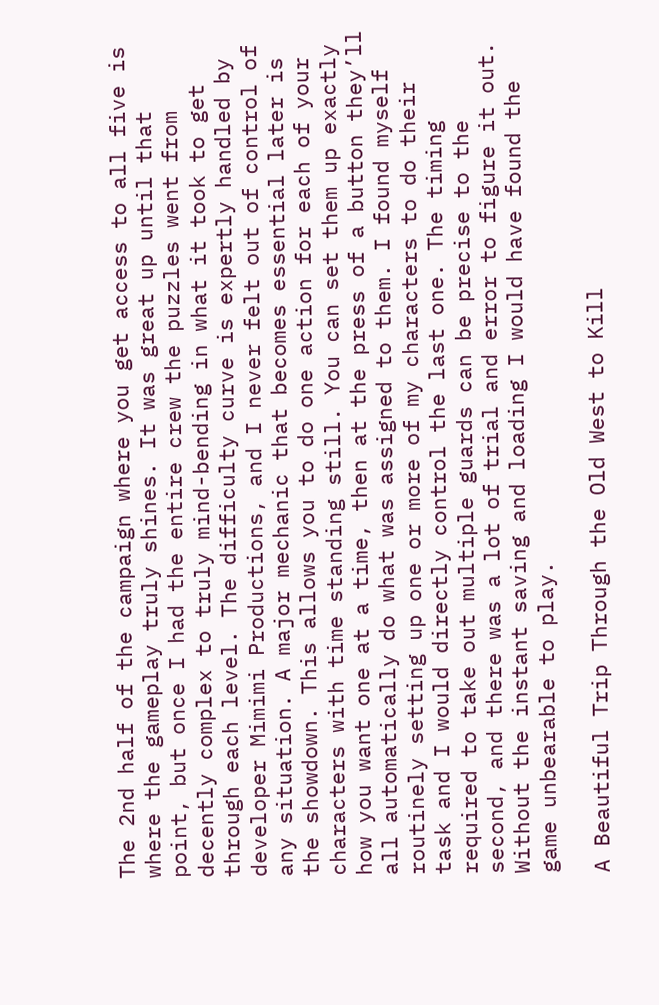The 2nd half of the campaign where you get access to all five is where the gameplay truly shines. It was great up until that point, but once I had the entire crew the puzzles went from decently complex to truly mind-bending in what it took to get through each level. The difficulty curve is expertly handled by developer Mimimi Productions, and I never felt out of control of any situation. A major mechanic that becomes essential later is the showdown. This allows you to do one action for each of your characters with time standing still. You can set them up exactly how you want one at a time, then at the press of a button they’ll all automatically do what was assigned to them. I found myself routinely setting up one or more of my characters to do their task and I would directly control the last one. The timing required to take out multiple guards can be precise to the second, and there was a lot of trial and error to figure it out. Without the instant saving and loading I would have found the game unbearable to play.

A Beautiful Trip Through the Old West to Kill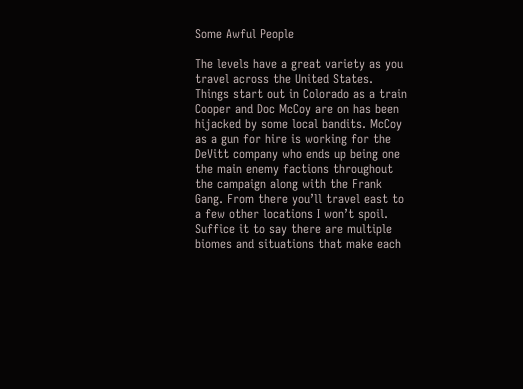Some Awful People

The levels have a great variety as you travel across the United States. Things start out in Colorado as a train Cooper and Doc McCoy are on has been hijacked by some local bandits. McCoy as a gun for hire is working for the DeVitt company who ends up being one the main enemy factions throughout the campaign along with the Frank Gang. From there you’ll travel east to a few other locations I won’t spoil. Suffice it to say there are multiple biomes and situations that make each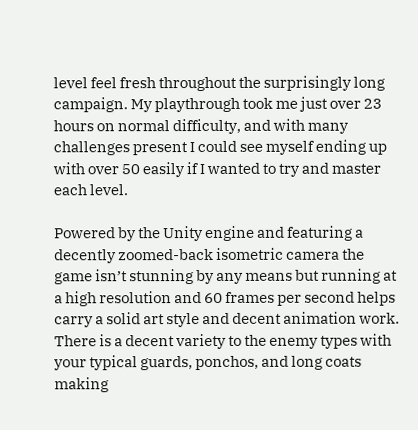level feel fresh throughout the surprisingly long campaign. My playthrough took me just over 23 hours on normal difficulty, and with many challenges present I could see myself ending up with over 50 easily if I wanted to try and master each level.

Powered by the Unity engine and featuring a decently zoomed-back isometric camera the game isn’t stunning by any means but running at a high resolution and 60 frames per second helps carry a solid art style and decent animation work. There is a decent variety to the enemy types with your typical guards, ponchos, and long coats making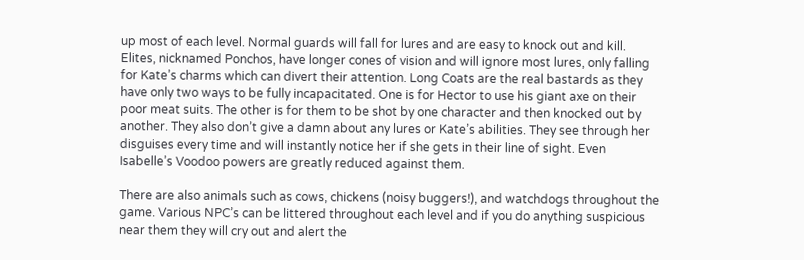up most of each level. Normal guards will fall for lures and are easy to knock out and kill. Elites, nicknamed Ponchos, have longer cones of vision and will ignore most lures, only falling for Kate’s charms which can divert their attention. Long Coats are the real bastards as they have only two ways to be fully incapacitated. One is for Hector to use his giant axe on their poor meat suits. The other is for them to be shot by one character and then knocked out by another. They also don’t give a damn about any lures or Kate’s abilities. They see through her disguises every time and will instantly notice her if she gets in their line of sight. Even Isabelle’s Voodoo powers are greatly reduced against them.

There are also animals such as cows, chickens (noisy buggers!), and watchdogs throughout the game. Various NPC’s can be littered throughout each level and if you do anything suspicious near them they will cry out and alert the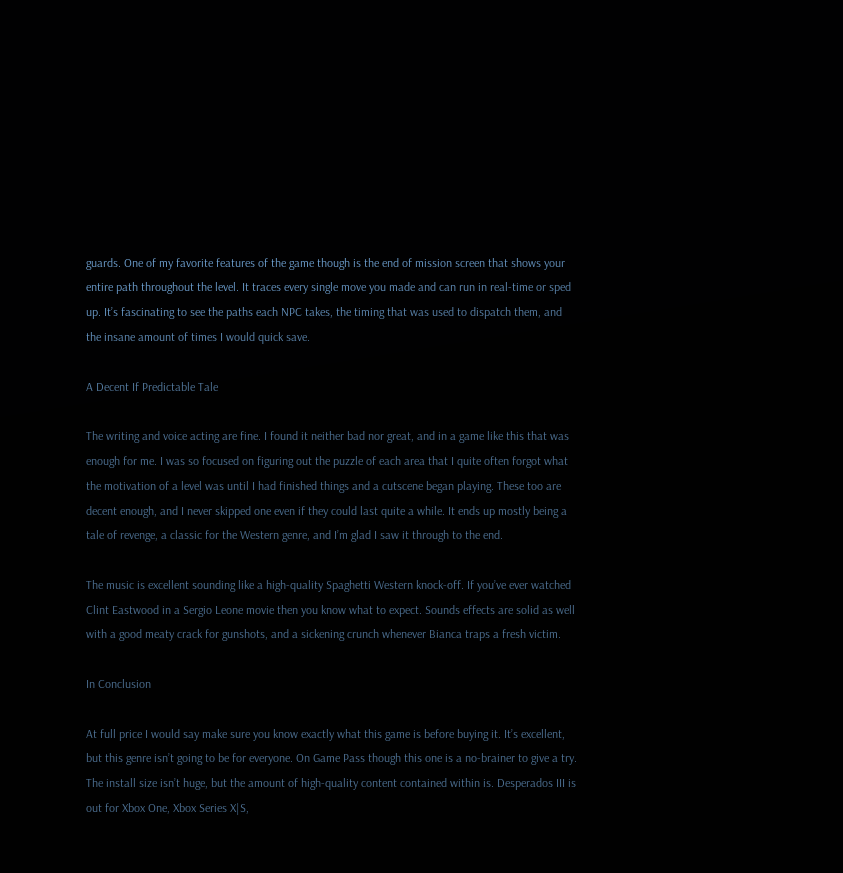guards. One of my favorite features of the game though is the end of mission screen that shows your entire path throughout the level. It traces every single move you made and can run in real-time or sped up. It’s fascinating to see the paths each NPC takes, the timing that was used to dispatch them, and the insane amount of times I would quick save.

A Decent If Predictable Tale

The writing and voice acting are fine. I found it neither bad nor great, and in a game like this that was enough for me. I was so focused on figuring out the puzzle of each area that I quite often forgot what the motivation of a level was until I had finished things and a cutscene began playing. These too are decent enough, and I never skipped one even if they could last quite a while. It ends up mostly being a tale of revenge, a classic for the Western genre, and I’m glad I saw it through to the end.

The music is excellent sounding like a high-quality Spaghetti Western knock-off. If you’ve ever watched Clint Eastwood in a Sergio Leone movie then you know what to expect. Sounds effects are solid as well with a good meaty crack for gunshots, and a sickening crunch whenever Bianca traps a fresh victim.

In Conclusion

At full price I would say make sure you know exactly what this game is before buying it. It’s excellent, but this genre isn’t going to be for everyone. On Game Pass though this one is a no-brainer to give a try. The install size isn’t huge, but the amount of high-quality content contained within is. Desperados III is out for Xbox One, Xbox Series X|S,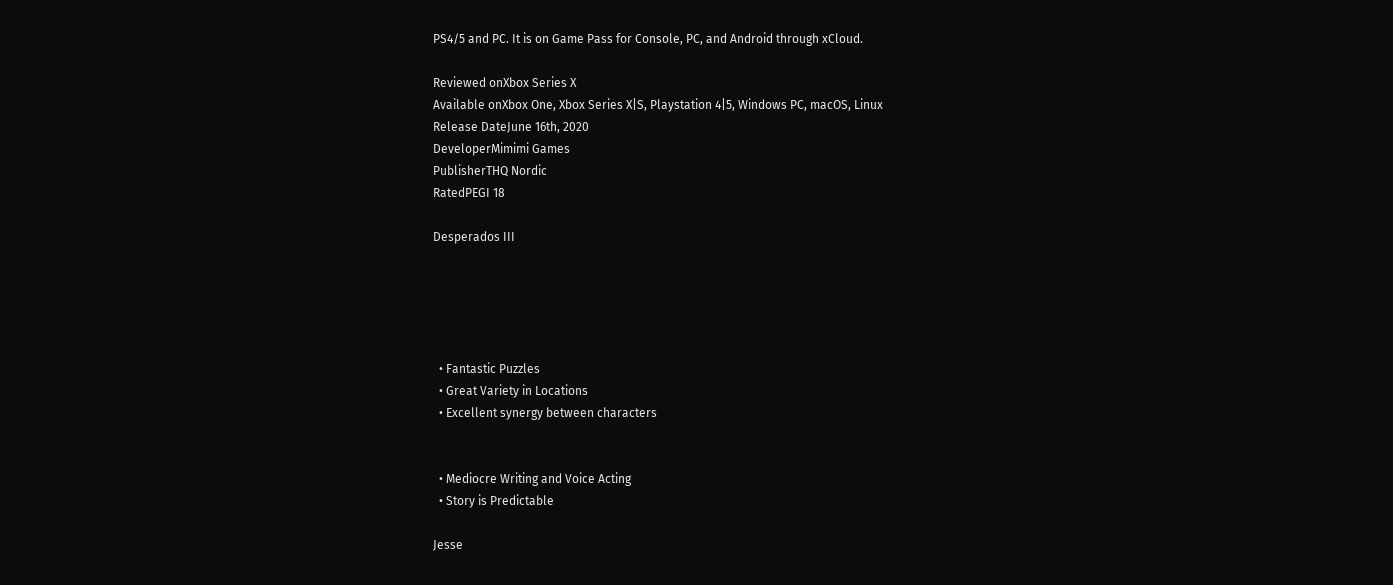PS4/5 and PC. It is on Game Pass for Console, PC, and Android through xCloud.

Reviewed onXbox Series X
Available onXbox One, Xbox Series X|S, Playstation 4|5, Windows PC, macOS, Linux
Release DateJune 16th, 2020
DeveloperMimimi Games
PublisherTHQ Nordic
RatedPEGI 18

Desperados III





  • Fantastic Puzzles
  • Great Variety in Locations
  • Excellent synergy between characters


  • Mediocre Writing and Voice Acting
  • Story is Predictable

Jesse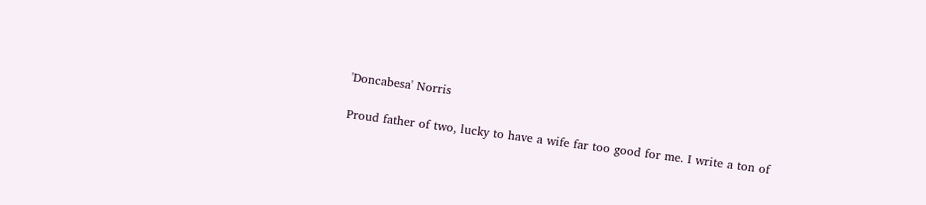'Doncabesa' Norris

Proud father of two, lucky to have a wife far too good for me. I write a ton of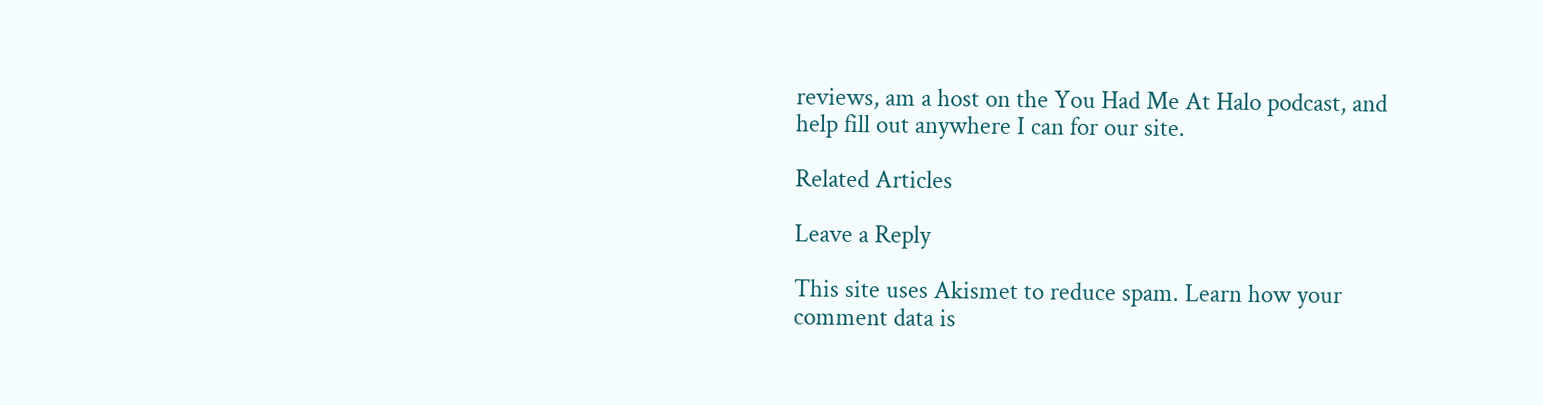reviews, am a host on the You Had Me At Halo podcast, and help fill out anywhere I can for our site.

Related Articles

Leave a Reply

This site uses Akismet to reduce spam. Learn how your comment data is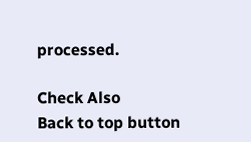processed.

Check Also
Back to top button